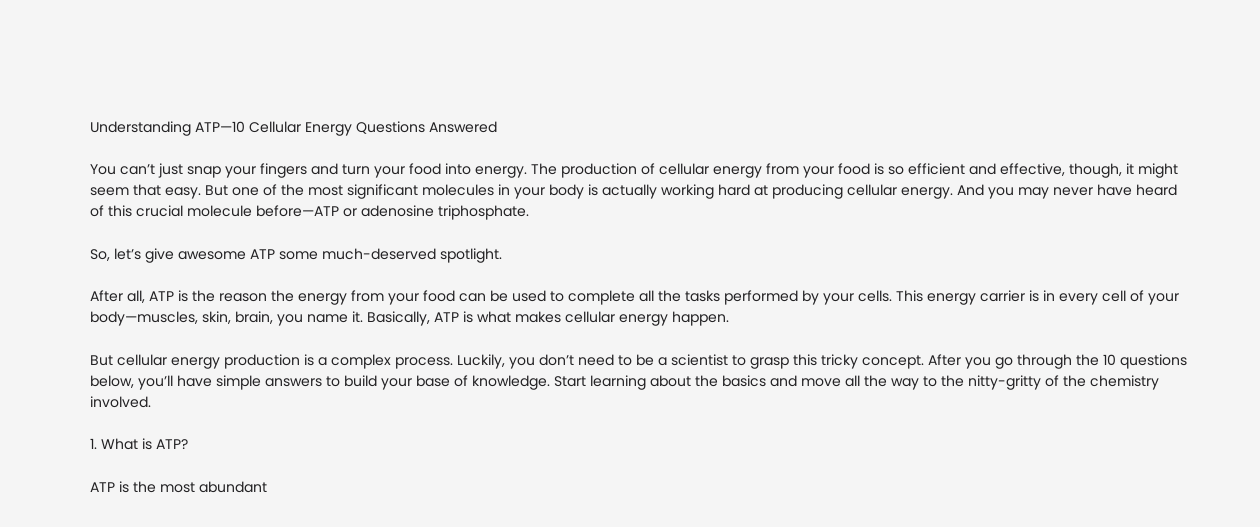Understanding ATP—10 Cellular Energy Questions Answered

You can’t just snap your fingers and turn your food into energy. The production of cellular energy from your food is so efficient and effective, though, it might seem that easy. But one of the most significant molecules in your body is actually working hard at producing cellular energy. And you may never have heard of this crucial molecule before—ATP or adenosine triphosphate.

So, let’s give awesome ATP some much-deserved spotlight.

After all, ATP is the reason the energy from your food can be used to complete all the tasks performed by your cells. This energy carrier is in every cell of your body—muscles, skin, brain, you name it. Basically, ATP is what makes cellular energy happen.

But cellular energy production is a complex process. Luckily, you don’t need to be a scientist to grasp this tricky concept. After you go through the 10 questions below, you’ll have simple answers to build your base of knowledge. Start learning about the basics and move all the way to the nitty-gritty of the chemistry involved.

1. What is ATP?

ATP is the most abundant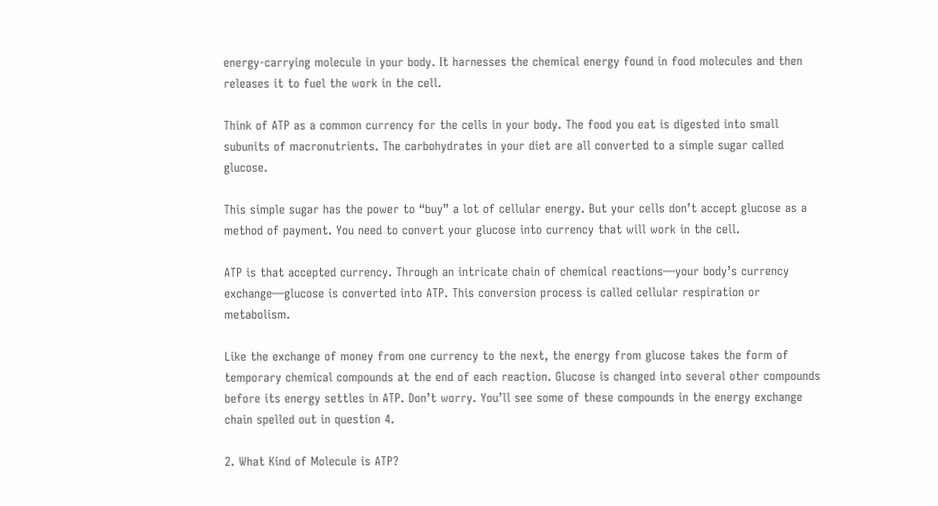energy-carrying molecule in your body. It harnesses the chemical energy found in food molecules and then releases it to fuel the work in the cell.

Think of ATP as a common currency for the cells in your body. The food you eat is digested into small subunits of macronutrients. The carbohydrates in your diet are all converted to a simple sugar called glucose.

This simple sugar has the power to “buy” a lot of cellular energy. But your cells don’t accept glucose as a method of payment. You need to convert your glucose into currency that will work in the cell.

ATP is that accepted currency. Through an intricate chain of chemical reactions—your body’s currency exchange—glucose is converted into ATP. This conversion process is called cellular respiration or metabolism.

Like the exchange of money from one currency to the next, the energy from glucose takes the form of temporary chemical compounds at the end of each reaction. Glucose is changed into several other compounds before its energy settles in ATP. Don’t worry. You’ll see some of these compounds in the energy exchange chain spelled out in question 4.

2. What Kind of Molecule is ATP?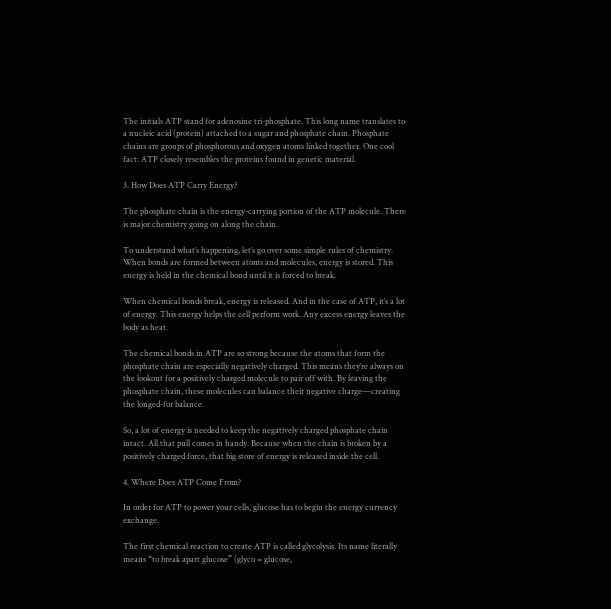The initials ATP stand for adenosine tri-phosphate. This long name translates to a nucleic acid (protein) attached to a sugar and phosphate chain. Phosphate chains are groups of phosphorous and oxygen atoms linked together. One cool fact: ATP closely resembles the proteins found in genetic material.

3. How Does ATP Carry Energy?

The phosphate chain is the energy-carrying portion of the ATP molecule. There is major chemistry going on along the chain.

To understand what’s happening, let’s go over some simple rules of chemistry. When bonds are formed between atoms and molecules, energy is stored. This energy is held in the chemical bond until it is forced to break.

When chemical bonds break, energy is released. And in the case of ATP, it’s a lot of energy. This energy helps the cell perform work. Any excess energy leaves the body as heat.

The chemical bonds in ATP are so strong because the atoms that form the phosphate chain are especially negatively charged. This means they’re always on the lookout for a positively charged molecule to pair off with. By leaving the phosphate chain, these molecules can balance their negative charge—creating the longed-for balance.

So, a lot of energy is needed to keep the negatively charged phosphate chain intact. All that pull comes in handy. Because when the chain is broken by a positively charged force, that big store of energy is released inside the cell.

4. Where Does ATP Come From?

In order for ATP to power your cells, glucose has to begin the energy currency exchange.

The first chemical reaction to create ATP is called glycolysis. Its name literally means “to break apart glucose” (glyco = glucose,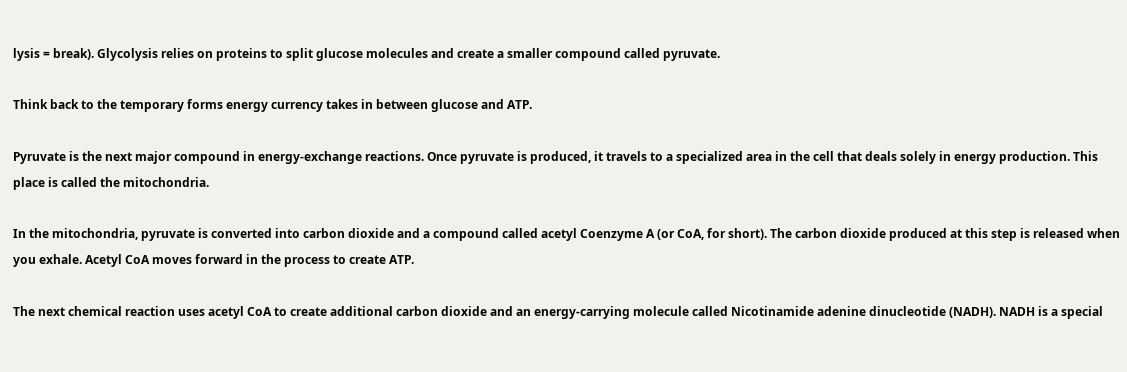lysis = break). Glycolysis relies on proteins to split glucose molecules and create a smaller compound called pyruvate.

Think back to the temporary forms energy currency takes in between glucose and ATP.

Pyruvate is the next major compound in energy-exchange reactions. Once pyruvate is produced, it travels to a specialized area in the cell that deals solely in energy production. This place is called the mitochondria.

In the mitochondria, pyruvate is converted into carbon dioxide and a compound called acetyl Coenzyme A (or CoA, for short). The carbon dioxide produced at this step is released when you exhale. Acetyl CoA moves forward in the process to create ATP.

The next chemical reaction uses acetyl CoA to create additional carbon dioxide and an energy-carrying molecule called Nicotinamide adenine dinucleotide (NADH). NADH is a special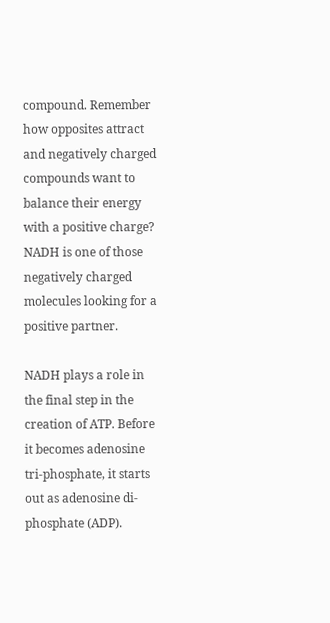compound. Remember how opposites attract and negatively charged compounds want to balance their energy with a positive charge? NADH is one of those negatively charged molecules looking for a positive partner.

NADH plays a role in the final step in the creation of ATP. Before it becomes adenosine tri-phosphate, it starts out as adenosine di-phosphate (ADP).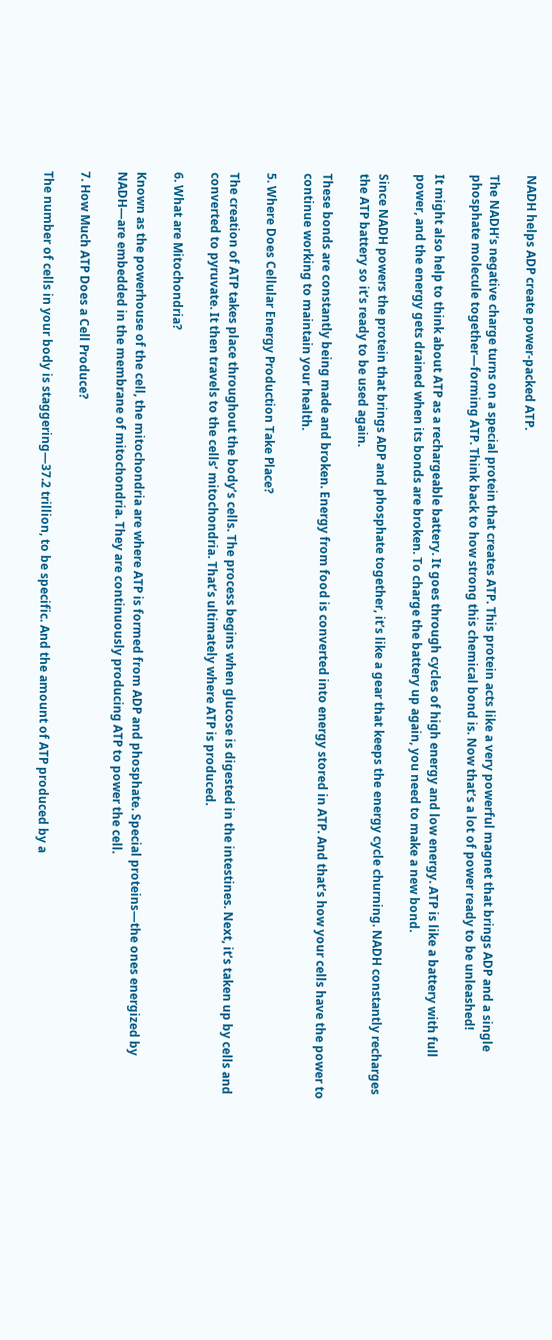NADH helps ADP create power-packed ATP.

The NADH’s negative charge turns on a special protein that creates ATP. This protein acts like a very powerful magnet that brings ADP and a single phosphate molecule together—forming ATP. Think back to how strong this chemical bond is. Now that’s a lot of power ready to be unleashed!

It might also help to think about ATP as a rechargeable battery. It goes through cycles of high energy and low energy. ATP is like a battery with full power, and the energy gets drained when its bonds are broken. To charge the battery up again, you need to make a new bond.

Since NADH powers the protein that brings ADP and phosphate together, it’s like a gear that keeps the energy cycle churning. NADH constantly recharges the ATP battery so it’s ready to be used again.

These bonds are constantly being made and broken. Energy from food is converted into energy stored in ATP. And that’s how your cells have the power to continue working to maintain your health.

5. Where Does Cellular Energy Production Take Place?

The creation of ATP takes place throughout the body’s cells. The process begins when glucose is digested in the intestines. Next, it’s taken up by cells and converted to pyruvate. It then travels to the cells’ mitochondria. That’s ultimately where ATP is produced.

6. What are Mitochondria?

Known as the powerhouse of the cell, the mitochondria are where ATP is formed from ADP and phosphate. Special proteins—the ones energized by NADH—are embedded in the membrane of mitochondria. They are continuously producing ATP to power the cell.

7. How Much ATP Does a Cell Produce?

The number of cells in your body is staggering—37.2 trillion, to be specific. And the amount of ATP produced by a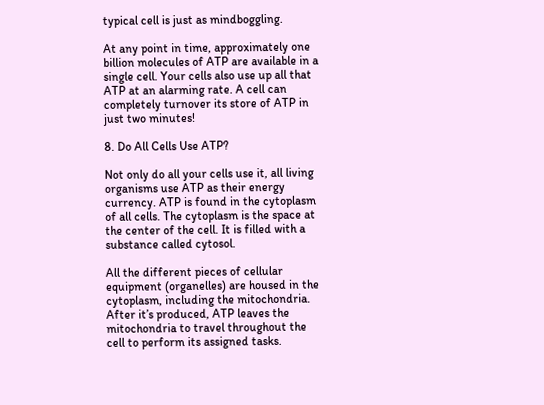typical cell is just as mindboggling.

At any point in time, approximately one billion molecules of ATP are available in a single cell. Your cells also use up all that ATP at an alarming rate. A cell can completely turnover its store of ATP in just two minutes!

8. Do All Cells Use ATP?

Not only do all your cells use it, all living organisms use ATP as their energy currency. ATP is found in the cytoplasm of all cells. The cytoplasm is the space at the center of the cell. It is filled with a substance called cytosol.

All the different pieces of cellular equipment (organelles) are housed in the cytoplasm, including the mitochondria. After it’s produced, ATP leaves the mitochondria to travel throughout the cell to perform its assigned tasks.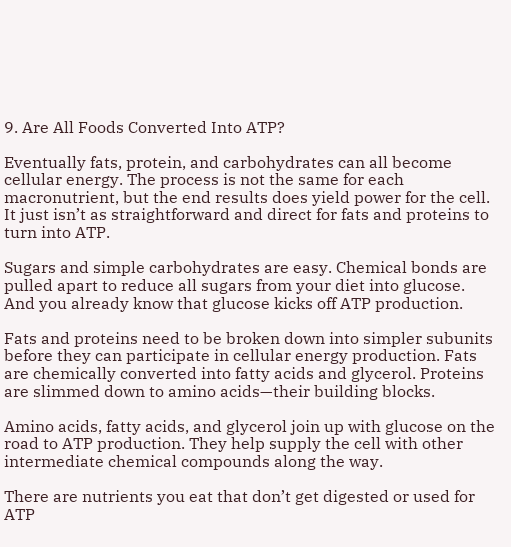9. Are All Foods Converted Into ATP?

Eventually fats, protein, and carbohydrates can all become cellular energy. The process is not the same for each macronutrient, but the end results does yield power for the cell. It just isn’t as straightforward and direct for fats and proteins to turn into ATP.

Sugars and simple carbohydrates are easy. Chemical bonds are pulled apart to reduce all sugars from your diet into glucose. And you already know that glucose kicks off ATP production.

Fats and proteins need to be broken down into simpler subunits before they can participate in cellular energy production. Fats are chemically converted into fatty acids and glycerol. Proteins are slimmed down to amino acids—their building blocks.

Amino acids, fatty acids, and glycerol join up with glucose on the road to ATP production. They help supply the cell with other intermediate chemical compounds along the way.

There are nutrients you eat that don’t get digested or used for ATP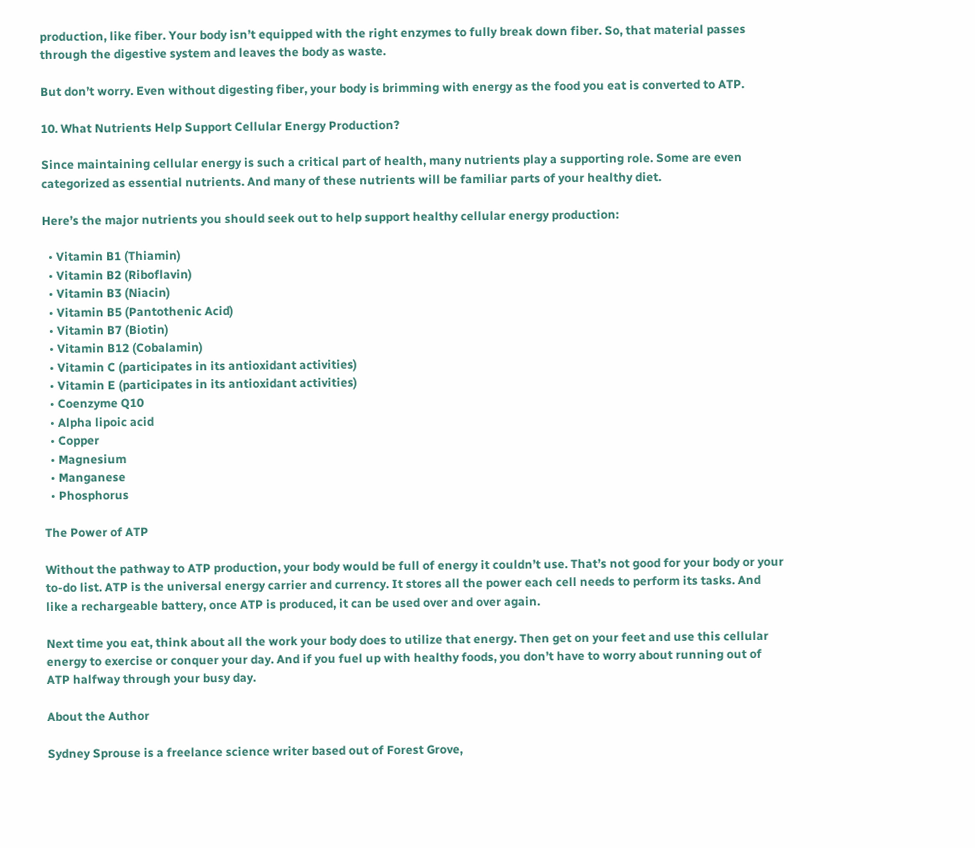production, like fiber. Your body isn’t equipped with the right enzymes to fully break down fiber. So, that material passes through the digestive system and leaves the body as waste.

But don’t worry. Even without digesting fiber, your body is brimming with energy as the food you eat is converted to ATP.

10. What Nutrients Help Support Cellular Energy Production?

Since maintaining cellular energy is such a critical part of health, many nutrients play a supporting role. Some are even categorized as essential nutrients. And many of these nutrients will be familiar parts of your healthy diet.

Here’s the major nutrients you should seek out to help support healthy cellular energy production:

  • Vitamin B1 (Thiamin)
  • Vitamin B2 (Riboflavin)
  • Vitamin B3 (Niacin)
  • Vitamin B5 (Pantothenic Acid)
  • Vitamin B7 (Biotin)
  • Vitamin B12 (Cobalamin)
  • Vitamin C (participates in its antioxidant activities)
  • Vitamin E (participates in its antioxidant activities)
  • Coenzyme Q10
  • Alpha lipoic acid
  • Copper
  • Magnesium
  • Manganese
  • Phosphorus

The Power of ATP

Without the pathway to ATP production, your body would be full of energy it couldn’t use. That’s not good for your body or your to-do list. ATP is the universal energy carrier and currency. It stores all the power each cell needs to perform its tasks. And like a rechargeable battery, once ATP is produced, it can be used over and over again.

Next time you eat, think about all the work your body does to utilize that energy. Then get on your feet and use this cellular energy to exercise or conquer your day. And if you fuel up with healthy foods, you don’t have to worry about running out of ATP halfway through your busy day.

About the Author

Sydney Sprouse is a freelance science writer based out of Forest Grove,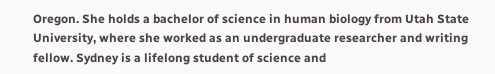Oregon. She holds a bachelor of science in human biology from Utah State University, where she worked as an undergraduate researcher and writing fellow. Sydney is a lifelong student of science and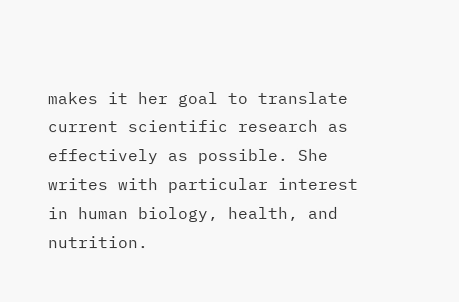makes it her goal to translate current scientific research as effectively as possible. She writes with particular interest in human biology, health, and nutrition.